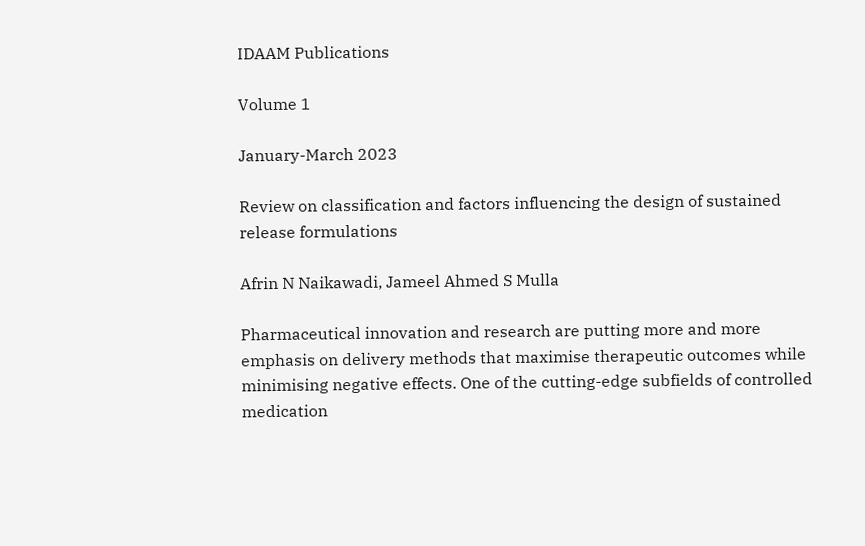IDAAM Publications

Volume 1

January-March 2023

Review on classification and factors influencing the design of sustained release formulations

Afrin N Naikawadi, Jameel Ahmed S Mulla

Pharmaceutical innovation and research are putting more and more emphasis on delivery methods that maximise therapeutic outcomes while minimising negative effects. One of the cutting-edge subfields of controlled medication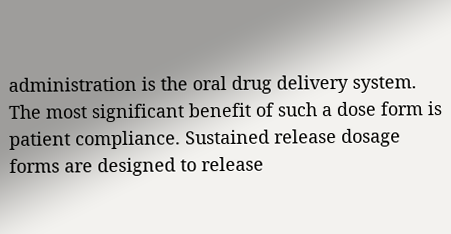administration is the oral drug delivery system. The most significant benefit of such a dose form is patient compliance. Sustained release dosage forms are designed to release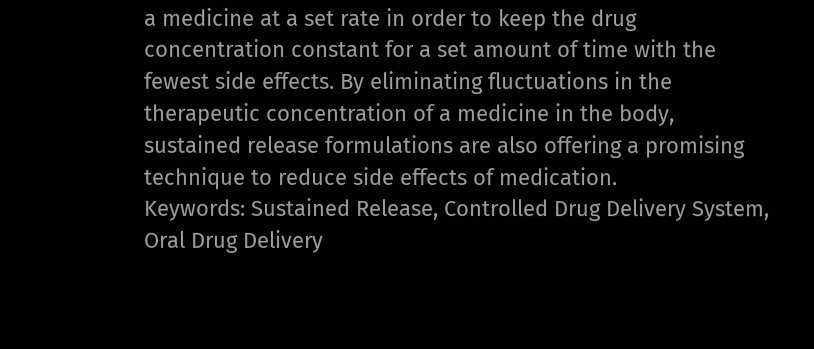a medicine at a set rate in order to keep the drug concentration constant for a set amount of time with the fewest side effects. By eliminating fluctuations in the therapeutic concentration of a medicine in the body, sustained release formulations are also offering a promising technique to reduce side effects of medication.
Keywords: Sustained Release, Controlled Drug Delivery System, Oral Drug Delivery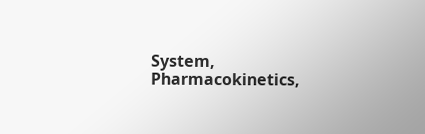System, Pharmacokinetics,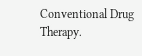Conventional Drug Therapy.